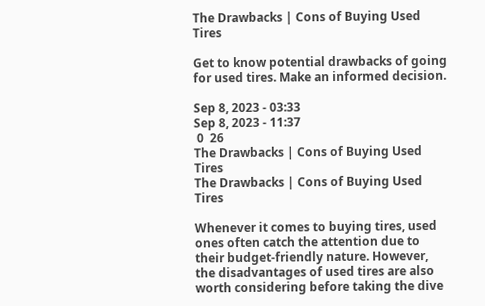The Drawbacks | Cons of Buying Used Tires

Get to know potential drawbacks of going for used tires. Make an informed decision.

Sep 8, 2023 - 03:33
Sep 8, 2023 - 11:37
 0  26
The Drawbacks | Cons of Buying Used Tires
The Drawbacks | Cons of Buying Used Tires

Whenever it comes to buying tires, used ones often catch the attention due to their budget-friendly nature. However, the disadvantages of used tires are also worth considering before taking the dive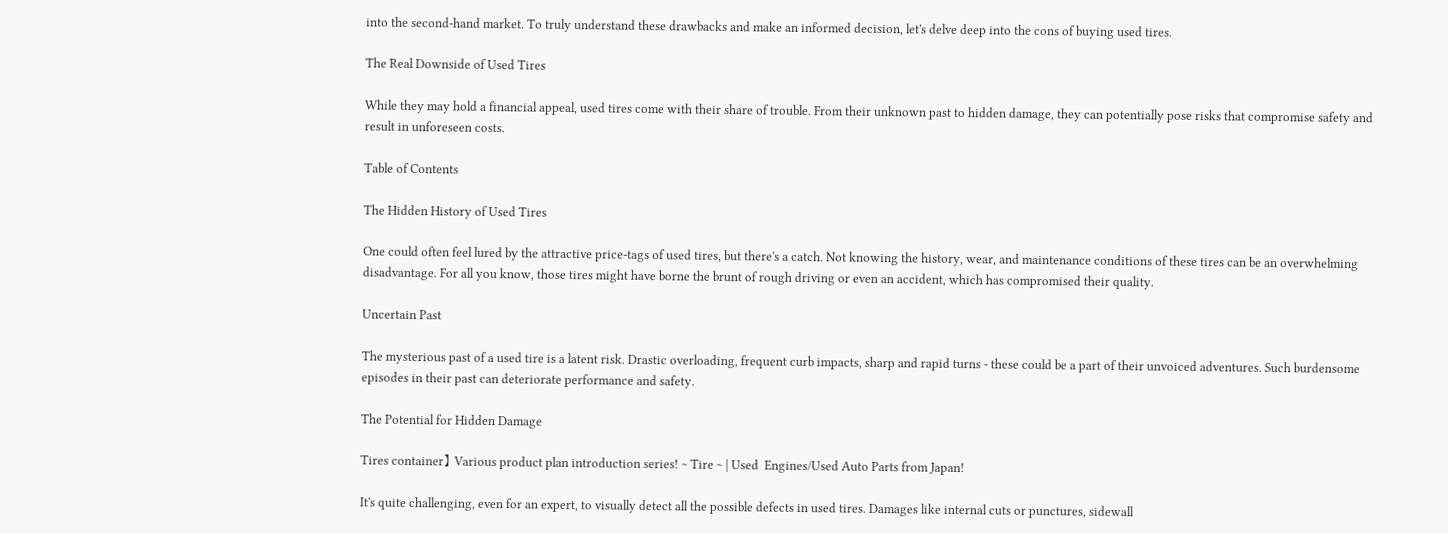into the second-hand market. To truly understand these drawbacks and make an informed decision, let's delve deep into the cons of buying used tires.

The Real Downside of Used Tires

While they may hold a financial appeal, used tires come with their share of trouble. From their unknown past to hidden damage, they can potentially pose risks that compromise safety and result in unforeseen costs.

Table of Contents

The Hidden History of Used Tires

One could often feel lured by the attractive price-tags of used tires, but there's a catch. Not knowing the history, wear, and maintenance conditions of these tires can be an overwhelming disadvantage. For all you know, those tires might have borne the brunt of rough driving or even an accident, which has compromised their quality.

Uncertain Past

The mysterious past of a used tire is a latent risk. Drastic overloading, frequent curb impacts, sharp and rapid turns - these could be a part of their unvoiced adventures. Such burdensome episodes in their past can deteriorate performance and safety.

The Potential for Hidden Damage

Tires container】 Various product plan introduction series! ~ Tire ~ | Used  Engines/Used Auto Parts from Japan!

It's quite challenging, even for an expert, to visually detect all the possible defects in used tires. Damages like internal cuts or punctures, sidewall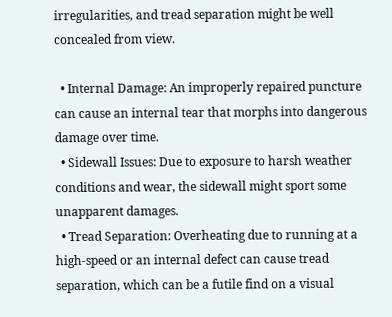irregularities, and tread separation might be well concealed from view.

  • Internal Damage: An improperly repaired puncture can cause an internal tear that morphs into dangerous damage over time.
  • Sidewall Issues: Due to exposure to harsh weather conditions and wear, the sidewall might sport some unapparent damages.
  • Tread Separation: Overheating due to running at a high-speed or an internal defect can cause tread separation, which can be a futile find on a visual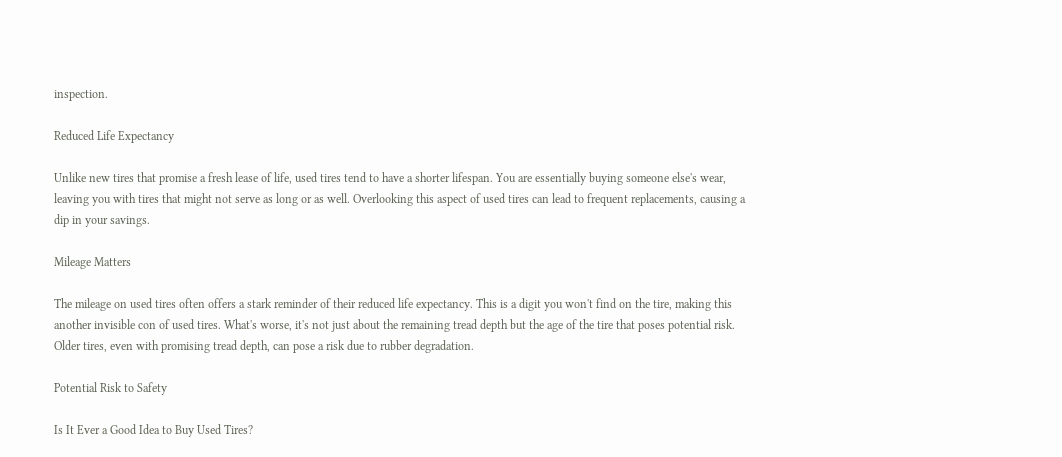inspection.

Reduced Life Expectancy

Unlike new tires that promise a fresh lease of life, used tires tend to have a shorter lifespan. You are essentially buying someone else's wear, leaving you with tires that might not serve as long or as well. Overlooking this aspect of used tires can lead to frequent replacements, causing a dip in your savings.

Mileage Matters

The mileage on used tires often offers a stark reminder of their reduced life expectancy. This is a digit you won't find on the tire, making this another invisible con of used tires. What's worse, it's not just about the remaining tread depth but the age of the tire that poses potential risk. Older tires, even with promising tread depth, can pose a risk due to rubber degradation.

Potential Risk to Safety

Is It Ever a Good Idea to Buy Used Tires?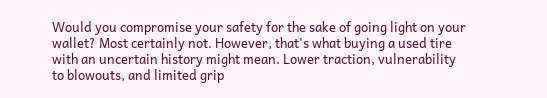Would you compromise your safety for the sake of going light on your wallet? Most certainly not. However, that's what buying a used tire with an uncertain history might mean. Lower traction, vulnerability to blowouts, and limited grip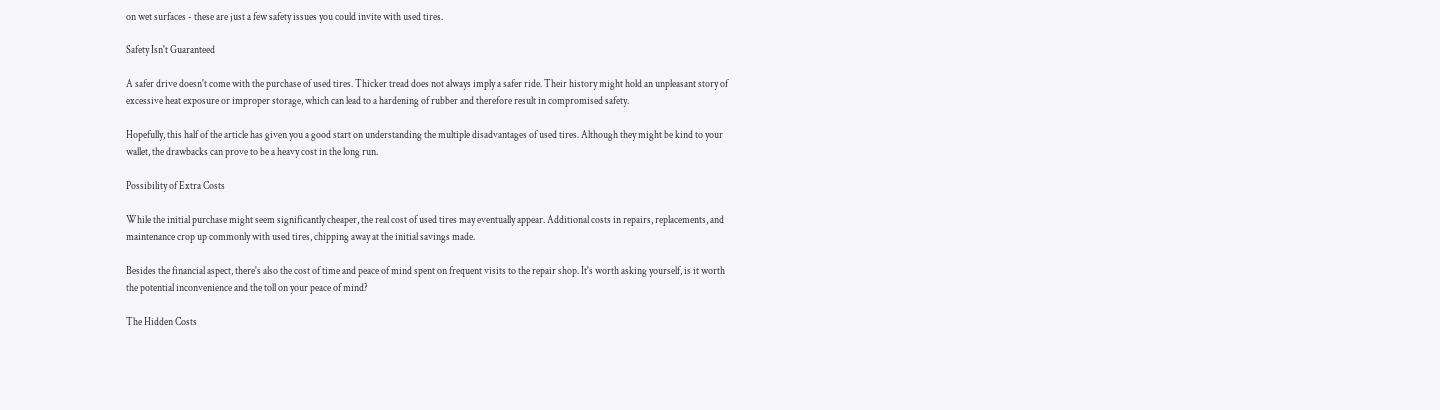on wet surfaces - these are just a few safety issues you could invite with used tires.

Safety Isn't Guaranteed

A safer drive doesn't come with the purchase of used tires. Thicker tread does not always imply a safer ride. Their history might hold an unpleasant story of excessive heat exposure or improper storage, which can lead to a hardening of rubber and therefore result in compromised safety.

Hopefully, this half of the article has given you a good start on understanding the multiple disadvantages of used tires. Although they might be kind to your wallet, the drawbacks can prove to be a heavy cost in the long run.

Possibility of Extra Costs

While the initial purchase might seem significantly cheaper, the real cost of used tires may eventually appear. Additional costs in repairs, replacements, and maintenance crop up commonly with used tires, chipping away at the initial savings made.

Besides the financial aspect, there's also the cost of time and peace of mind spent on frequent visits to the repair shop. It's worth asking yourself, is it worth the potential inconvenience and the toll on your peace of mind?

The Hidden Costs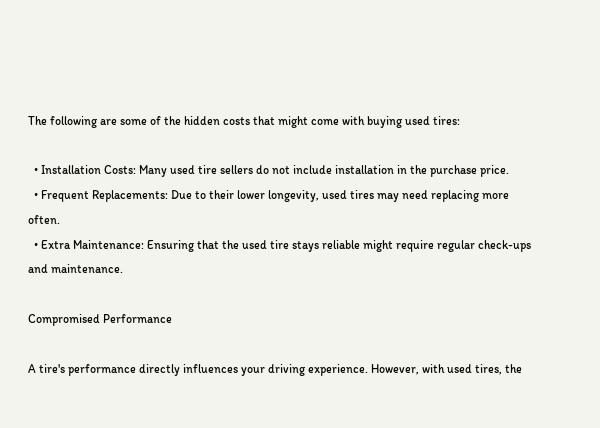The following are some of the hidden costs that might come with buying used tires:

  • Installation Costs: Many used tire sellers do not include installation in the purchase price.
  • Frequent Replacements: Due to their lower longevity, used tires may need replacing more often.
  • Extra Maintenance: Ensuring that the used tire stays reliable might require regular check-ups and maintenance.

Compromised Performance

A tire's performance directly influences your driving experience. However, with used tires, the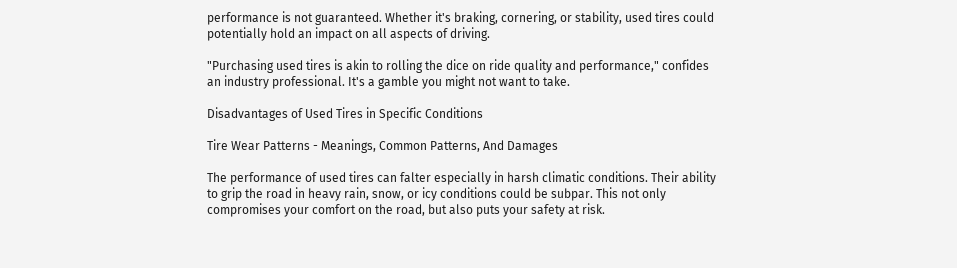performance is not guaranteed. Whether it's braking, cornering, or stability, used tires could potentially hold an impact on all aspects of driving.

"Purchasing used tires is akin to rolling the dice on ride quality and performance," confides an industry professional. It's a gamble you might not want to take.

Disadvantages of Used Tires in Specific Conditions

Tire Wear Patterns - Meanings, Common Patterns, And Damages

The performance of used tires can falter especially in harsh climatic conditions. Their ability to grip the road in heavy rain, snow, or icy conditions could be subpar. This not only compromises your comfort on the road, but also puts your safety at risk.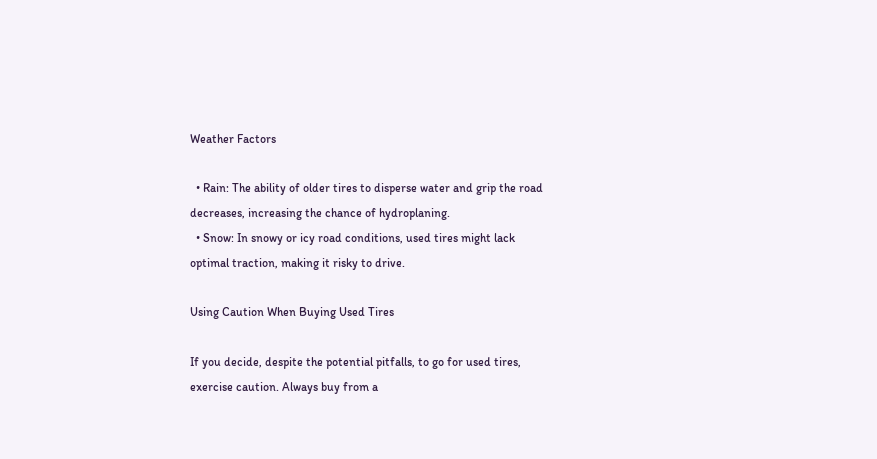Weather Factors

  • Rain: The ability of older tires to disperse water and grip the road decreases, increasing the chance of hydroplaning.
  • Snow: In snowy or icy road conditions, used tires might lack optimal traction, making it risky to drive.

Using Caution When Buying Used Tires

If you decide, despite the potential pitfalls, to go for used tires, exercise caution. Always buy from a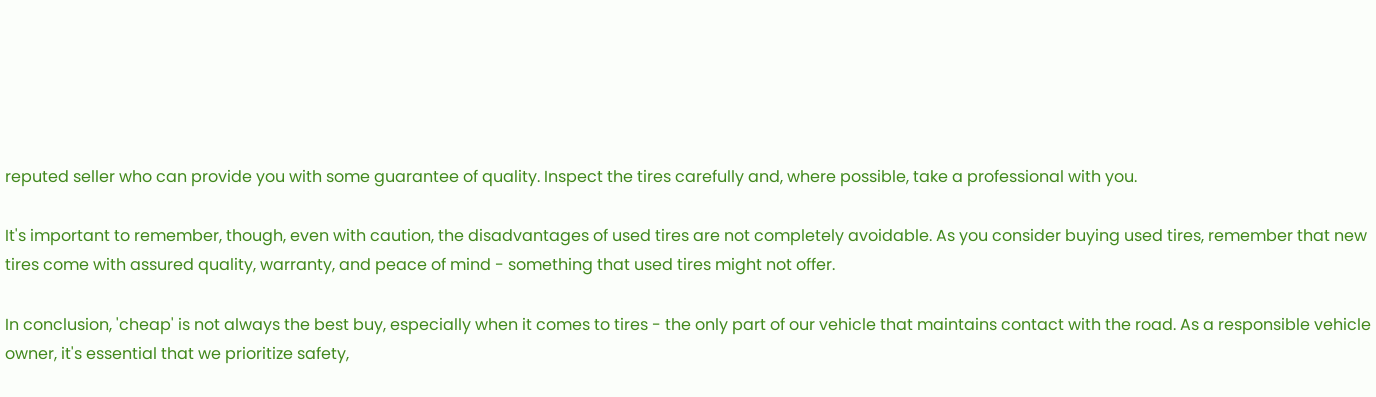reputed seller who can provide you with some guarantee of quality. Inspect the tires carefully and, where possible, take a professional with you.

It's important to remember, though, even with caution, the disadvantages of used tires are not completely avoidable. As you consider buying used tires, remember that new tires come with assured quality, warranty, and peace of mind - something that used tires might not offer.

In conclusion, 'cheap' is not always the best buy, especially when it comes to tires - the only part of our vehicle that maintains contact with the road. As a responsible vehicle owner, it's essential that we prioritize safety,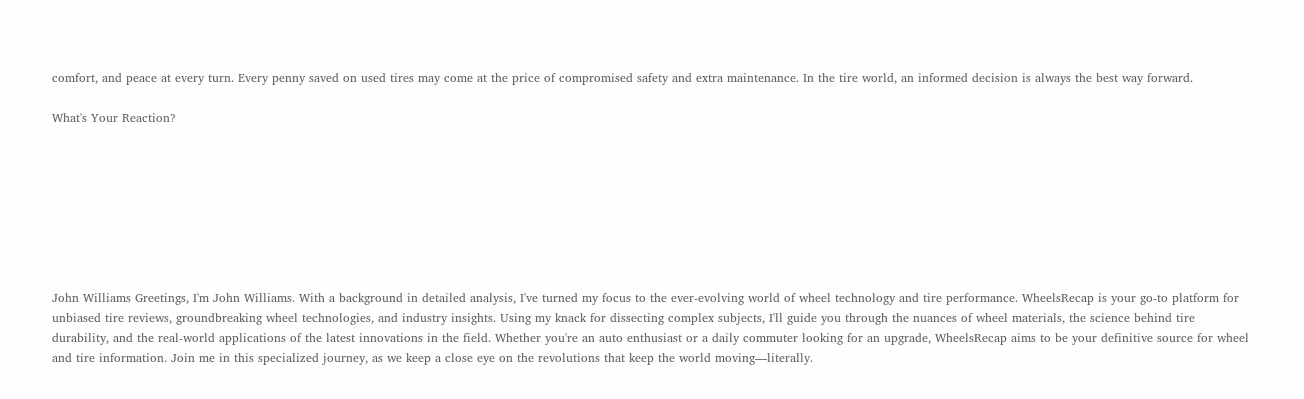comfort, and peace at every turn. Every penny saved on used tires may come at the price of compromised safety and extra maintenance. In the tire world, an informed decision is always the best way forward.

What's Your Reaction?








John Williams Greetings, I'm John Williams. With a background in detailed analysis, I've turned my focus to the ever-evolving world of wheel technology and tire performance. WheelsRecap is your go-to platform for unbiased tire reviews, groundbreaking wheel technologies, and industry insights. Using my knack for dissecting complex subjects, I'll guide you through the nuances of wheel materials, the science behind tire durability, and the real-world applications of the latest innovations in the field. Whether you're an auto enthusiast or a daily commuter looking for an upgrade, WheelsRecap aims to be your definitive source for wheel and tire information. Join me in this specialized journey, as we keep a close eye on the revolutions that keep the world moving—literally.